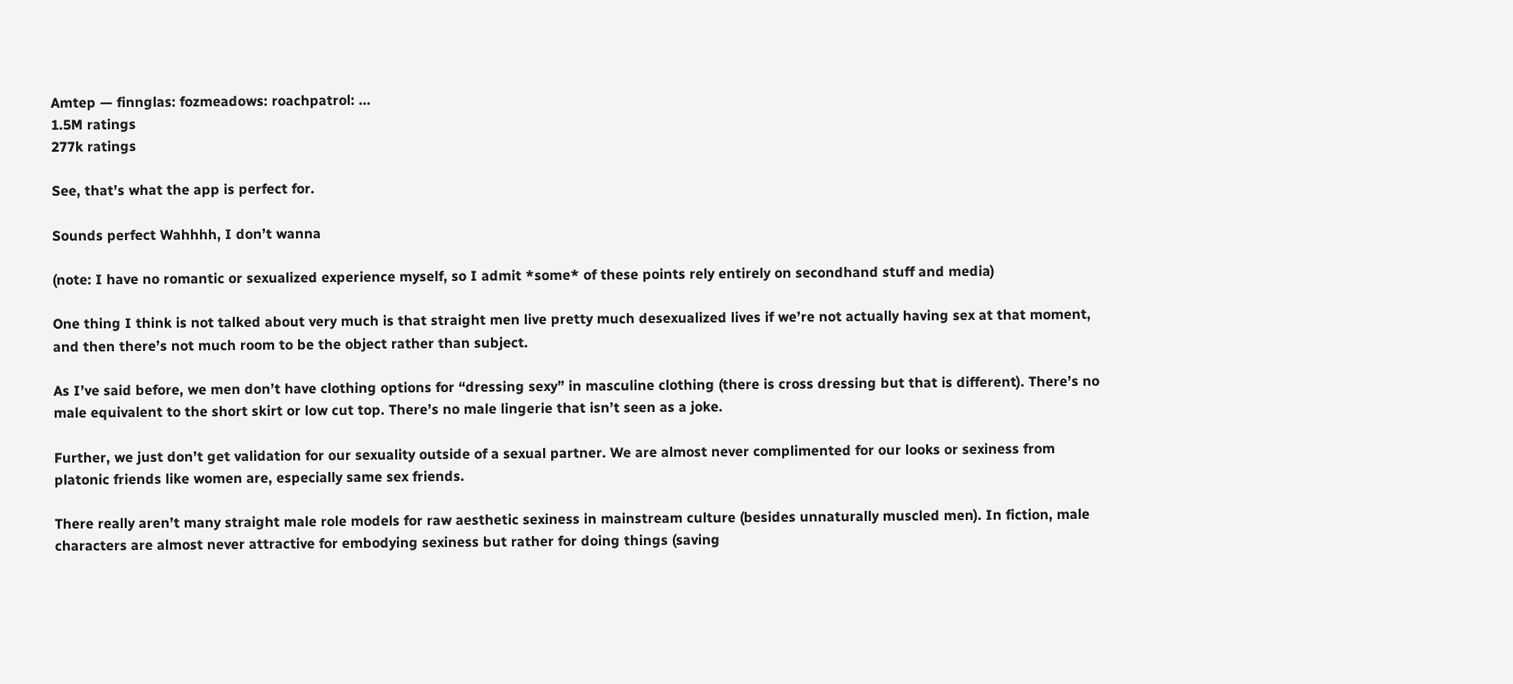Amtep — finnglas: fozmeadows: roachpatrol: ...
1.5M ratings
277k ratings

See, that’s what the app is perfect for.

Sounds perfect Wahhhh, I don’t wanna

(note: I have no romantic or sexualized experience myself, so I admit *some* of these points rely entirely on secondhand stuff and media)

One thing I think is not talked about very much is that straight men live pretty much desexualized lives if we’re not actually having sex at that moment, and then there’s not much room to be the object rather than subject.

As I’ve said before, we men don’t have clothing options for “dressing sexy” in masculine clothing (there is cross dressing but that is different). There’s no male equivalent to the short skirt or low cut top. There’s no male lingerie that isn’t seen as a joke.

Further, we just don’t get validation for our sexuality outside of a sexual partner. We are almost never complimented for our looks or sexiness from platonic friends like women are, especially same sex friends.

There really aren’t many straight male role models for raw aesthetic sexiness in mainstream culture (besides unnaturally muscled men). In fiction, male characters are almost never attractive for embodying sexiness but rather for doing things (saving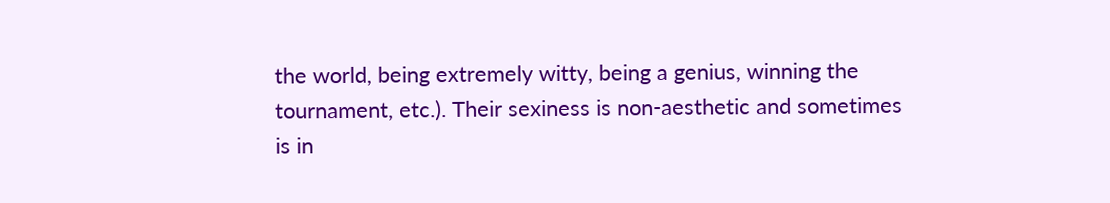the world, being extremely witty, being a genius, winning the tournament, etc.). Their sexiness is non-aesthetic and sometimes is in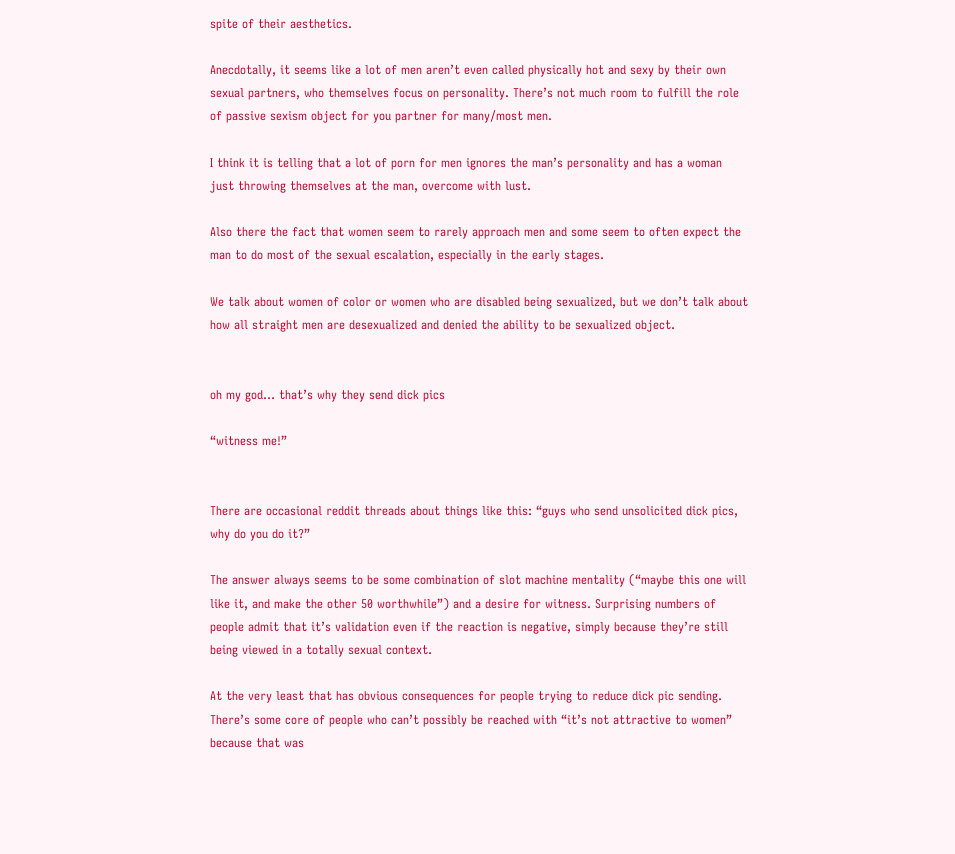spite of their aesthetics.

Anecdotally, it seems like a lot of men aren’t even called physically hot and sexy by their own sexual partners, who themselves focus on personality. There’s not much room to fulfill the role of passive sexism object for you partner for many/most men.

I think it is telling that a lot of porn for men ignores the man’s personality and has a woman just throwing themselves at the man, overcome with lust.

Also there the fact that women seem to rarely approach men and some seem to often expect the man to do most of the sexual escalation, especially in the early stages.

We talk about women of color or women who are disabled being sexualized, but we don’t talk about how all straight men are desexualized and denied the ability to be sexualized object.


oh my god… that’s why they send dick pics

“witness me!”


There are occasional reddit threads about things like this: “guys who send unsolicited dick pics, why do you do it?”

The answer always seems to be some combination of slot machine mentality (“maybe this one will like it, and make the other 50 worthwhile”) and a desire for witness. Surprising numbers of people admit that it’s validation even if the reaction is negative, simply because they’re still being viewed in a totally sexual context.

At the very least that has obvious consequences for people trying to reduce dick pic sending. There’s some core of people who can’t possibly be reached with “it’s not attractive to women” because that was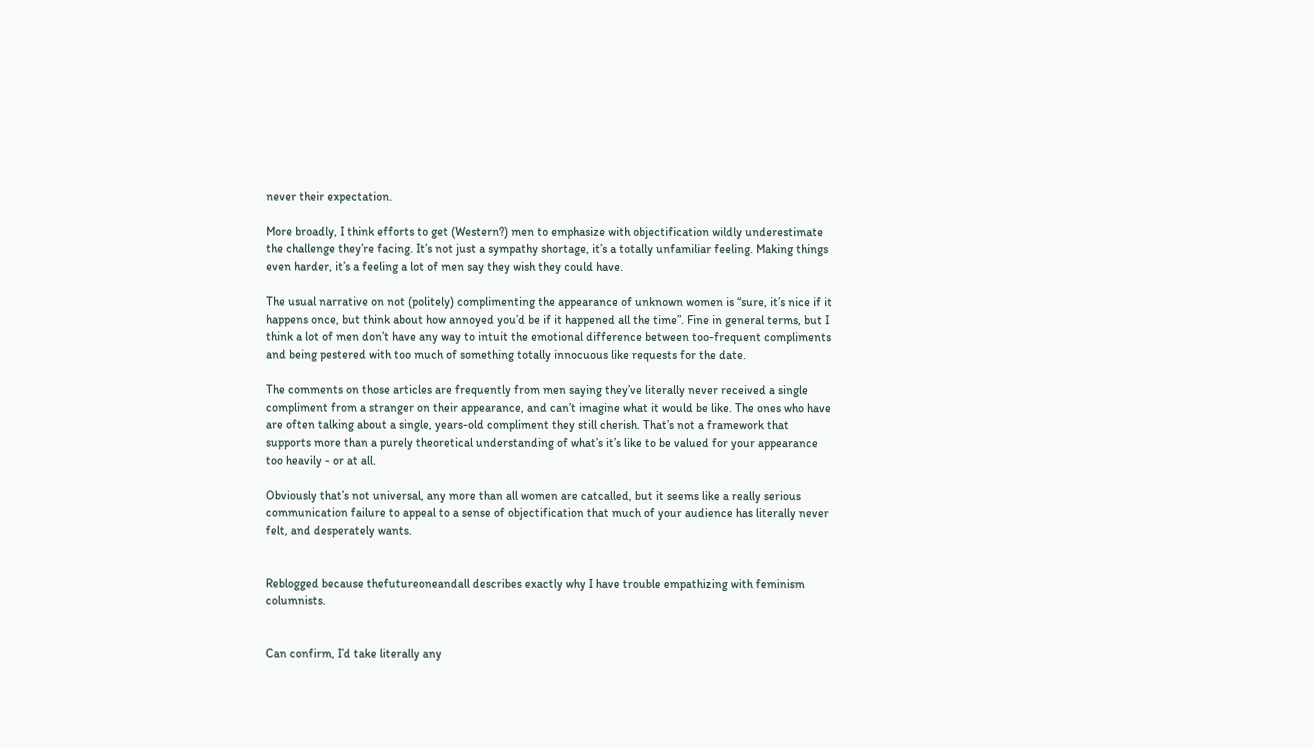never their expectation.

More broadly, I think efforts to get (Western?) men to emphasize with objectification wildly underestimate the challenge they’re facing. It’s not just a sympathy shortage, it’s a totally unfamiliar feeling. Making things even harder, it’s a feeling a lot of men say they wish they could have.

The usual narrative on not (politely) complimenting the appearance of unknown women is “sure, it’s nice if it happens once, but think about how annoyed you’d be if it happened all the time”. Fine in general terms, but I think a lot of men don’t have any way to intuit the emotional difference between too-frequent compliments and being pestered with too much of something totally innocuous like requests for the date.

The comments on those articles are frequently from men saying they’ve literally never received a single compliment from a stranger on their appearance, and can’t imagine what it would be like. The ones who have are often talking about a single, years-old compliment they still cherish. That’s not a framework that supports more than a purely theoretical understanding of what’s it’s like to be valued for your appearance too heavily - or at all.

Obviously that’s not universal, any more than all women are catcalled, but it seems like a really serious communication failure to appeal to a sense of objectification that much of your audience has literally never felt, and desperately wants.


Reblogged because thefutureoneandall describes exactly why I have trouble empathizing with feminism columnists.


Can confirm, I’d take literally any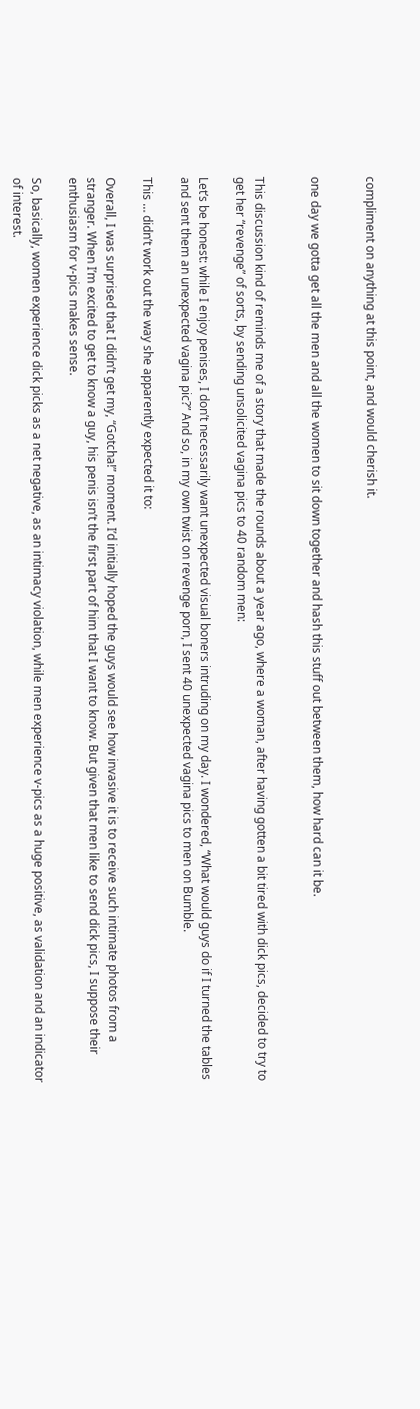compliment on anything at this point, and would cherish it.


one day we gotta get all the men and all the women to sit down together and hash this stuff out between them, how hard can it be.


This discussion kind of reminds me of a story that made the rounds about a year ago, where a woman, after having gotten a bit tired with dick pics, decided to try to get her “revenge” of sorts, by sending unsolicited vagina pics to 40 random men:

Let’s be honest: while I enjoy penises, I don’t necessarily want unexpected visual boners intruding on my day. I wondered, “What would guys do if I turned the tables and sent them an unexpected vagina pic?” And so, in my own twist on revenge porn, I sent 40 unexpected vagina pics to men on Bumble.

This … didn’t work out the way she apparently expected it to:

Overall, I was surprised that I didn’t get my, “Gotcha!” moment. I’d initially hoped the guys would see how invasive it is to receive such intimate photos from a stranger. When I’m excited to get to know a guy, his penis isn’t the first part of him that I want to know. But given that men like to send dick pics, I suppose their enthusiasm for v-pics makes sense.

So, basically, women experience dick picks as a net negative, as an intimacy violation, while men experience v-pics as a huge positive, as validation and an indicator of interest.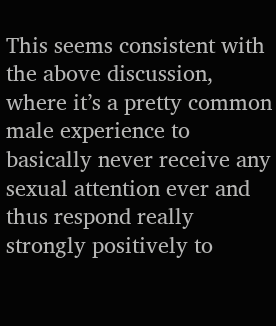This seems consistent with the above discussion, where it’s a pretty common male experience to basically never receive any sexual attention ever and thus respond really strongly positively to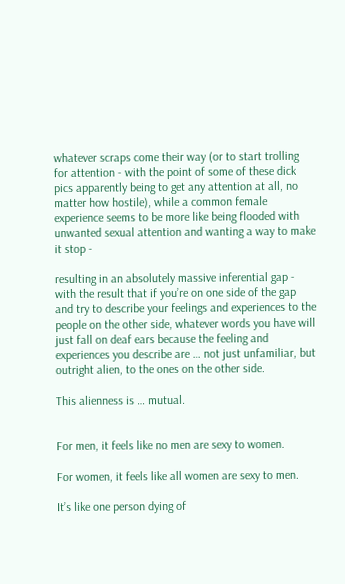whatever scraps come their way (or to start trolling for attention - with the point of some of these dick pics apparently being to get any attention at all, no matter how hostile), while a common female experience seems to be more like being flooded with unwanted sexual attention and wanting a way to make it stop -

resulting in an absolutely massive inferential gap - with the result that if you’re on one side of the gap and try to describe your feelings and experiences to the people on the other side, whatever words you have will just fall on deaf ears because the feeling and experiences you describe are … not just unfamiliar, but outright alien, to the ones on the other side.

This alienness is … mutual.


For men, it feels like no men are sexy to women.

For women, it feels like all women are sexy to men.

It’s like one person dying of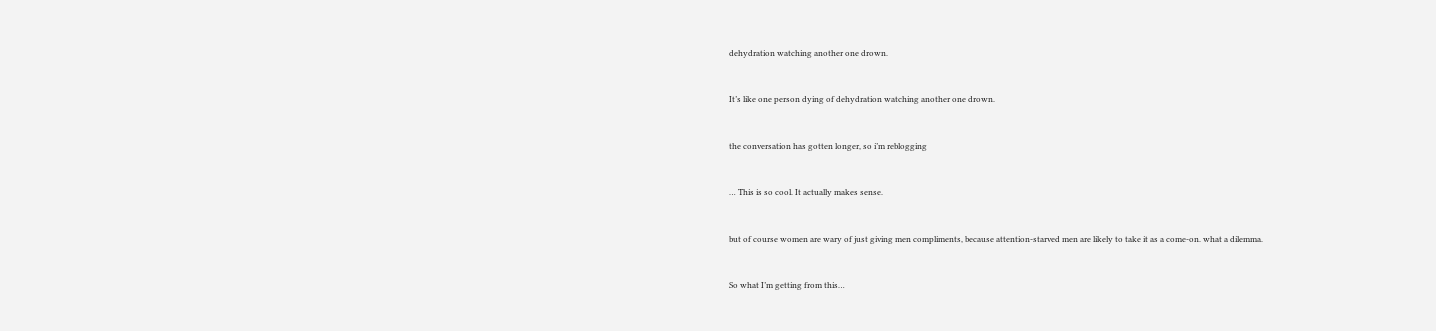dehydration watching another one drown.


It’s like one person dying of dehydration watching another one drown.


the conversation has gotten longer, so i’m reblogging


… This is so cool. It actually makes sense.


but of course women are wary of just giving men compliments, because attention-starved men are likely to take it as a come-on. what a dilemma.


So what I’m getting from this…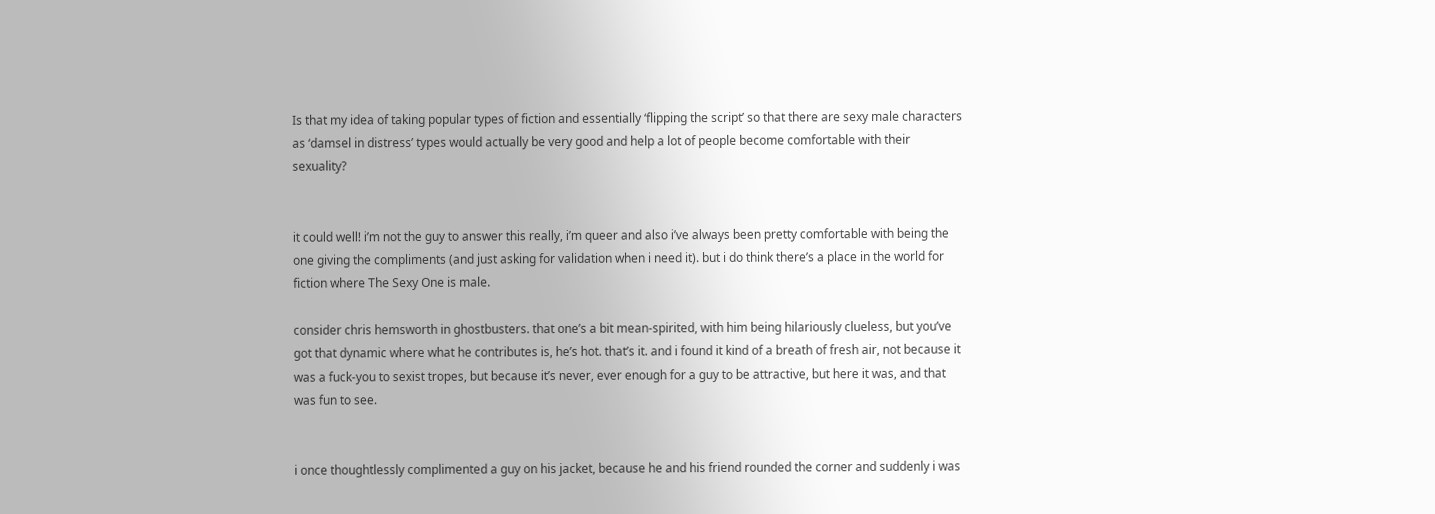Is that my idea of taking popular types of fiction and essentially ‘flipping the script’ so that there are sexy male characters as ‘damsel in distress’ types would actually be very good and help a lot of people become comfortable with their sexuality?


it could well! i’m not the guy to answer this really, i’m queer and also i’ve always been pretty comfortable with being the one giving the compliments (and just asking for validation when i need it). but i do think there’s a place in the world for fiction where The Sexy One is male.

consider chris hemsworth in ghostbusters. that one’s a bit mean-spirited, with him being hilariously clueless, but you’ve got that dynamic where what he contributes is, he’s hot. that’s it. and i found it kind of a breath of fresh air, not because it was a fuck-you to sexist tropes, but because it’s never, ever enough for a guy to be attractive, but here it was, and that was fun to see.


i once thoughtlessly complimented a guy on his jacket, because he and his friend rounded the corner and suddenly i was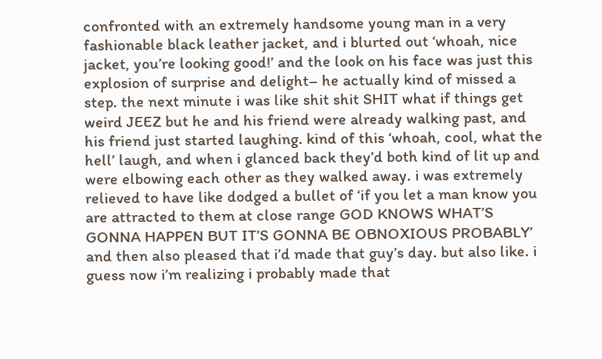confronted with an extremely handsome young man in a very fashionable black leather jacket, and i blurted out ‘whoah, nice jacket, you’re looking good!’ and the look on his face was just this explosion of surprise and delight– he actually kind of missed a step. the next minute i was like shit shit SHIT what if things get weird JEEZ but he and his friend were already walking past, and his friend just started laughing. kind of this ‘whoah, cool, what the hell’ laugh, and when i glanced back they’d both kind of lit up and were elbowing each other as they walked away. i was extremely relieved to have like dodged a bullet of ‘if you let a man know you are attracted to them at close range GOD KNOWS WHAT’S GONNA HAPPEN BUT IT’S GONNA BE OBNOXIOUS PROBABLY’ and then also pleased that i’d made that guy’s day. but also like. i guess now i’m realizing i probably made that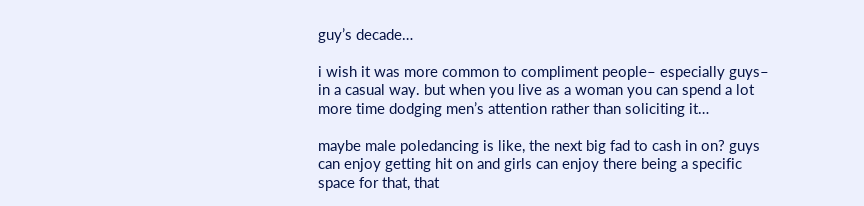guy’s decade…

i wish it was more common to compliment people– especially guys– in a casual way. but when you live as a woman you can spend a lot more time dodging men’s attention rather than soliciting it…

maybe male poledancing is like, the next big fad to cash in on? guys can enjoy getting hit on and girls can enjoy there being a specific space for that, that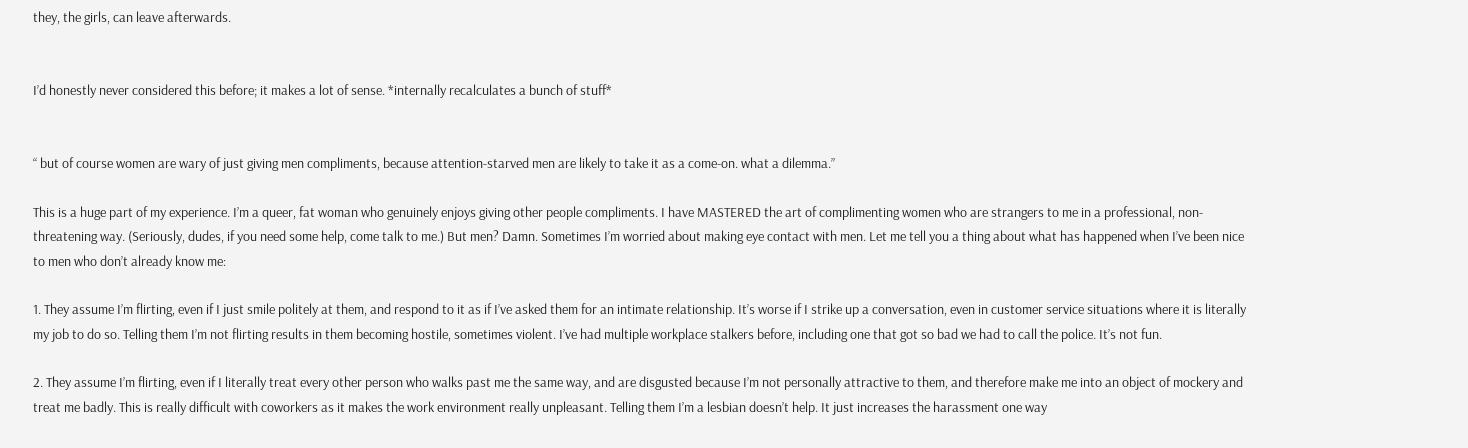they, the girls, can leave afterwards.


I’d honestly never considered this before; it makes a lot of sense. *internally recalculates a bunch of stuff*


“ but of course women are wary of just giving men compliments, because attention-starved men are likely to take it as a come-on. what a dilemma.”

This is a huge part of my experience. I’m a queer, fat woman who genuinely enjoys giving other people compliments. I have MASTERED the art of complimenting women who are strangers to me in a professional, non-threatening way. (Seriously, dudes, if you need some help, come talk to me.) But men? Damn. Sometimes I’m worried about making eye contact with men. Let me tell you a thing about what has happened when I’ve been nice to men who don’t already know me:

1. They assume I’m flirting, even if I just smile politely at them, and respond to it as if I’ve asked them for an intimate relationship. It’s worse if I strike up a conversation, even in customer service situations where it is literally my job to do so. Telling them I’m not flirting results in them becoming hostile, sometimes violent. I’ve had multiple workplace stalkers before, including one that got so bad we had to call the police. It’s not fun.

2. They assume I’m flirting, even if I literally treat every other person who walks past me the same way, and are disgusted because I’m not personally attractive to them, and therefore make me into an object of mockery and treat me badly. This is really difficult with coworkers as it makes the work environment really unpleasant. Telling them I’m a lesbian doesn’t help. It just increases the harassment one way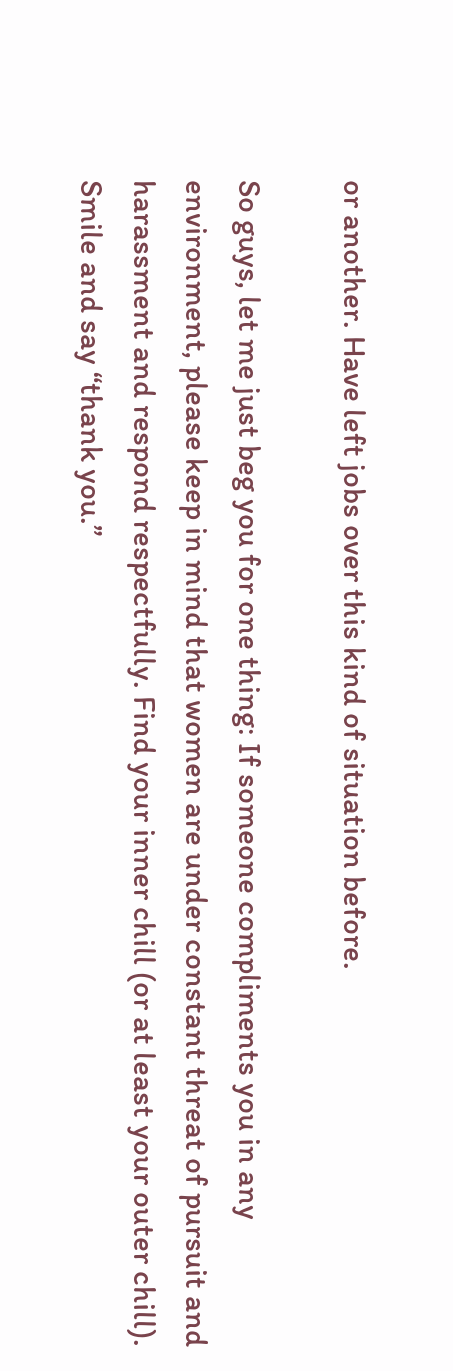or another. Have left jobs over this kind of situation before.

So guys, let me just beg you for one thing: If someone compliments you in any environment, please keep in mind that women are under constant threat of pursuit and harassment and respond respectfully. Find your inner chill (or at least your outer chill). Smile and say “thank you.”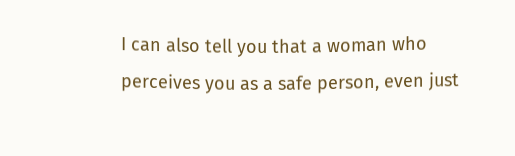I can also tell you that a woman who perceives you as a safe person, even just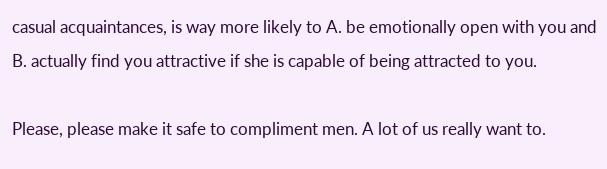casual acquaintances, is way more likely to A. be emotionally open with you and B. actually find you attractive if she is capable of being attracted to you.

Please, please make it safe to compliment men. A lot of us really want to.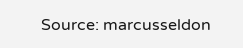Source: marcusseldon